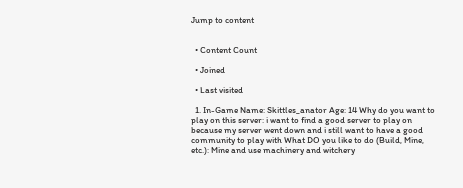Jump to content


  • Content Count

  • Joined

  • Last visited

  1. In-Game Name: Skittles_anator Age: 14 Why do you want to play on this server: i want to find a good server to play on because my server went down and i still want to have a good community to play with What DO you like to do (Build, Mine, etc.): Mine and use machinery and witchery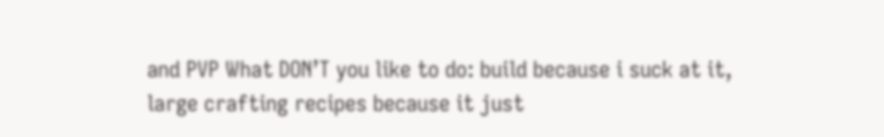and PVP What DON’T you like to do: build because i suck at it, large crafting recipes because it just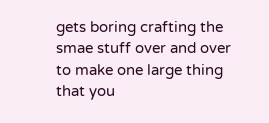gets boring crafting the smae stuff over and over to make one large thing that you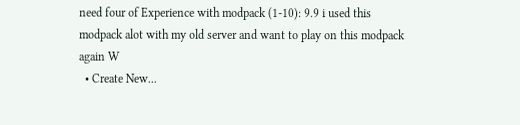need four of Experience with modpack (1-10): 9.9 i used this modpack alot with my old server and want to play on this modpack again W
  • Create New...